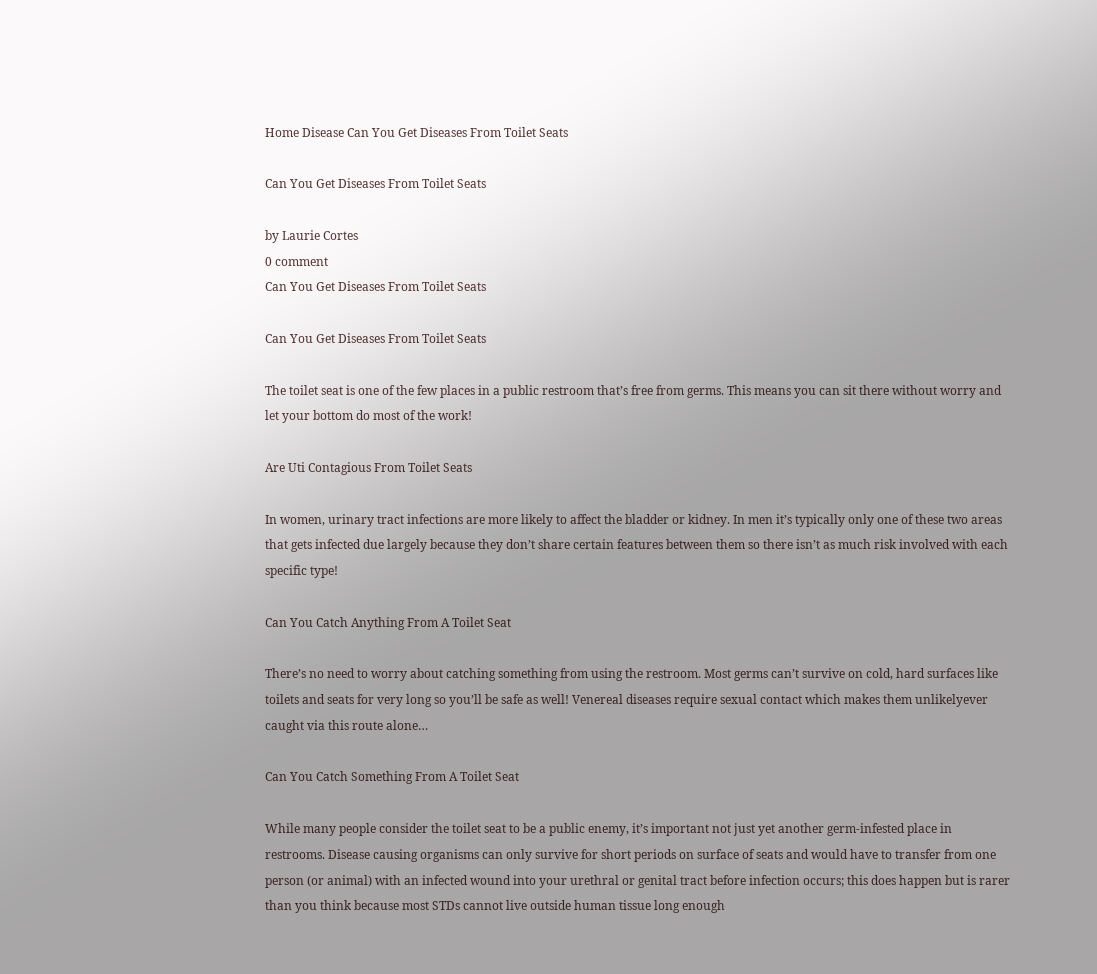Home Disease Can You Get Diseases From Toilet Seats

Can You Get Diseases From Toilet Seats

by Laurie Cortes
0 comment
Can You Get Diseases From Toilet Seats

Can You Get Diseases From Toilet Seats

The toilet seat is one of the few places in a public restroom that’s free from germs. This means you can sit there without worry and let your bottom do most of the work!

Are Uti Contagious From Toilet Seats

In women, urinary tract infections are more likely to affect the bladder or kidney. In men it’s typically only one of these two areas that gets infected due largely because they don’t share certain features between them so there isn’t as much risk involved with each specific type!

Can You Catch Anything From A Toilet Seat

There’s no need to worry about catching something from using the restroom. Most germs can’t survive on cold, hard surfaces like toilets and seats for very long so you’ll be safe as well! Venereal diseases require sexual contact which makes them unlikelyever caught via this route alone…

Can You Catch Something From A Toilet Seat

While many people consider the toilet seat to be a public enemy, it’s important not just yet another germ-infested place in restrooms. Disease causing organisms can only survive for short periods on surface of seats and would have to transfer from one person (or animal) with an infected wound into your urethral or genital tract before infection occurs; this does happen but is rarer than you think because most STDs cannot live outside human tissue long enough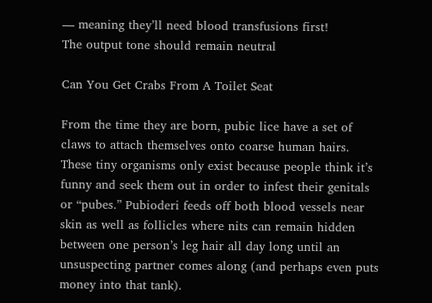— meaning they’ll need blood transfusions first!
The output tone should remain neutral

Can You Get Crabs From A Toilet Seat

From the time they are born, pubic lice have a set of claws to attach themselves onto coarse human hairs. These tiny organisms only exist because people think it’s funny and seek them out in order to infest their genitals or “pubes.” Pubioderi feeds off both blood vessels near skin as well as follicles where nits can remain hidden between one person’s leg hair all day long until an unsuspecting partner comes along (and perhaps even puts money into that tank).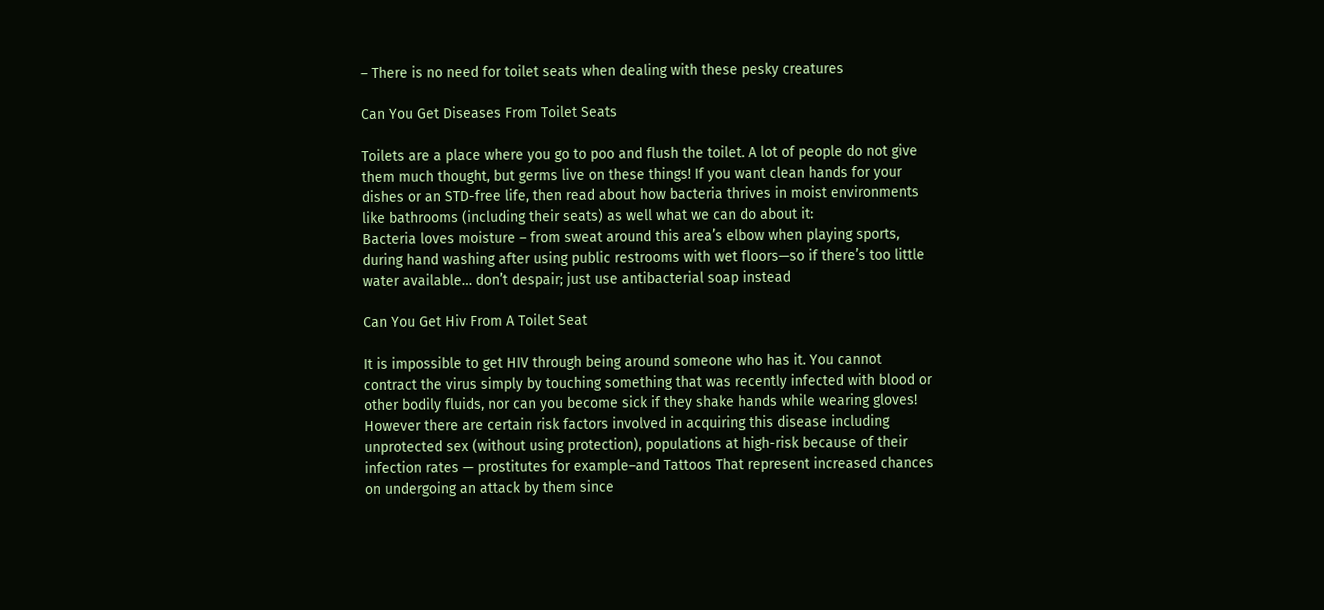– There is no need for toilet seats when dealing with these pesky creatures

Can You Get Diseases From Toilet Seats

Toilets are a place where you go to poo and flush the toilet. A lot of people do not give them much thought, but germs live on these things! If you want clean hands for your dishes or an STD-free life, then read about how bacteria thrives in moist environments like bathrooms (including their seats) as well what we can do about it:
Bacteria loves moisture – from sweat around this area’s elbow when playing sports, during hand washing after using public restrooms with wet floors—so if there’s too little water available… don’t despair; just use antibacterial soap instead

Can You Get Hiv From A Toilet Seat

It is impossible to get HIV through being around someone who has it. You cannot contract the virus simply by touching something that was recently infected with blood or other bodily fluids, nor can you become sick if they shake hands while wearing gloves! However there are certain risk factors involved in acquiring this disease including unprotected sex (without using protection), populations at high-risk because of their infection rates — prostitutes for example–and Tattoos That represent increased chances on undergoing an attack by them since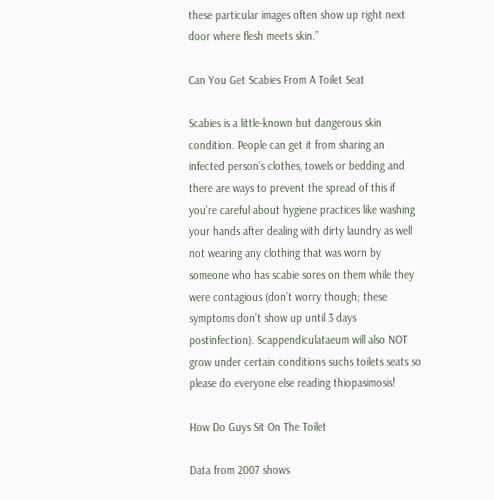these particular images often show up right next door where flesh meets skin.”

Can You Get Scabies From A Toilet Seat

Scabies is a little-known but dangerous skin condition. People can get it from sharing an infected person’s clothes, towels or bedding and there are ways to prevent the spread of this if you’re careful about hygiene practices like washing your hands after dealing with dirty laundry as well not wearing any clothing that was worn by someone who has scabie sores on them while they were contagious (don’t worry though; these symptoms don’t show up until 3 days postinfection). Scappendiculataeum will also NOT grow under certain conditions suchs toilets seats so please do everyone else reading thiopasimosis!

How Do Guys Sit On The Toilet

Data from 2007 shows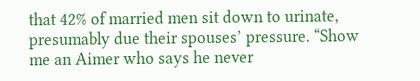that 42% of married men sit down to urinate, presumably due their spouses’ pressure. “Show me an Aimer who says he never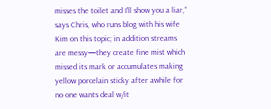misses the toilet and I’ll show you a liar,” says Chris, who runs blog with his wife Kim on this topic; in addition streams are messy—they create fine mist which missed its mark or accumulates making yellow porcelain sticky after awhile for no one wants deal w/it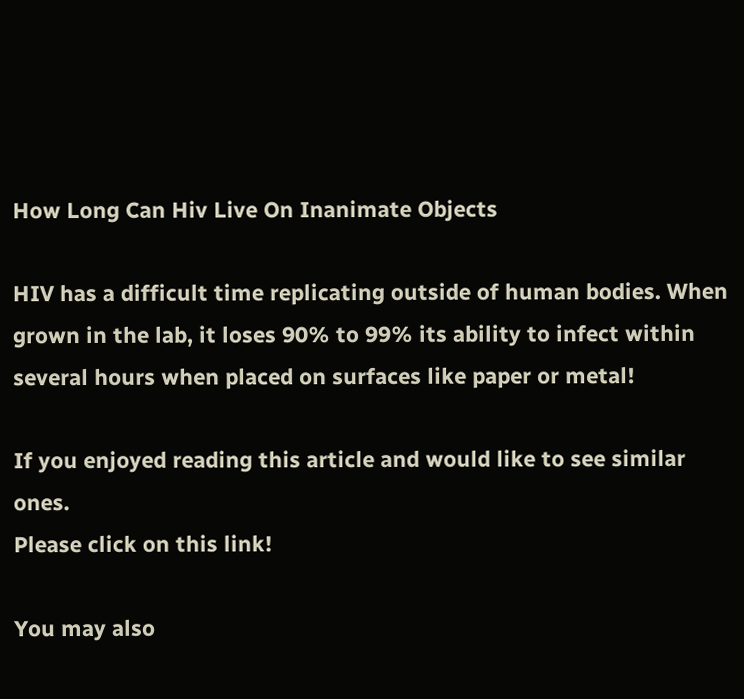How Long Can Hiv Live On Inanimate Objects

HIV has a difficult time replicating outside of human bodies. When grown in the lab, it loses 90% to 99% its ability to infect within several hours when placed on surfaces like paper or metal!

If you enjoyed reading this article and would like to see similar ones.
Please click on this link!

You may also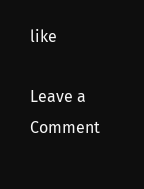like

Leave a Comment